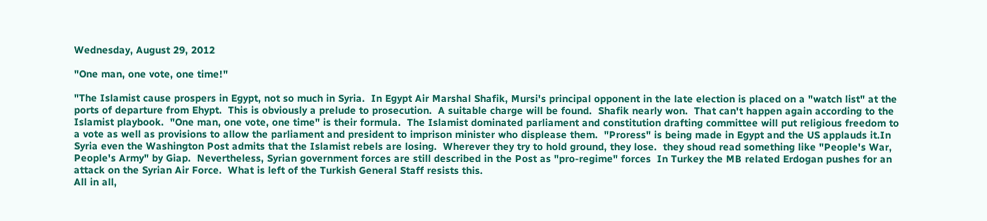Wednesday, August 29, 2012

"One man, one vote, one time!"

"The Islamist cause prospers in Egypt, not so much in Syria.  In Egypt Air Marshal Shafik, Mursi's principal opponent in the late election is placed on a "watch list" at the ports of departure from Ehypt.  This is obviously a prelude to prosecution.  A suitable charge will be found.  Shafik nearly won.  That can't happen again according to the Islamist playbook.  "One man, one vote, one time" is their formula.  The Islamist dominated parliament and constitution drafting committee will put religious freedom to a vote as well as provisions to allow the parliament and president to imprison minister who displease them.  "Proress" is being made in Egypt and the US applauds it.In Syria even the Washington Post admits that the Islamist rebels are losing.  Wherever they try to hold ground, they lose.  they shoud read something like "People's War, People's Army" by Giap.  Nevertheless, Syrian government forces are still described in the Post as "pro-regime" forces  In Turkey the MB related Erdogan pushes for an attack on the Syrian Air Force.  What is left of the Turkish General Staff resists this.
All in all,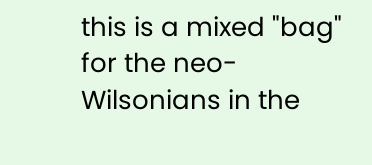this is a mixed "bag" for the neo-Wilsonians in the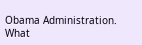Obama Administration. What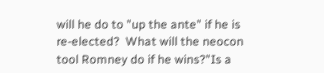will he do to "up the ante" if he is re-elected?  What will the neocon tool Romney do if he wins?"Is a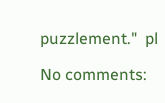puzzlement."  pl

No comments: